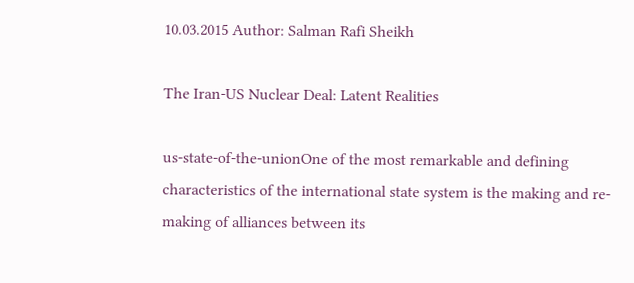10.03.2015 Author: Salman Rafi Sheikh

The Iran-US Nuclear Deal: Latent Realities

us-state-of-the-unionOne of the most remarkable and defining characteristics of the international state system is the making and re-making of alliances between its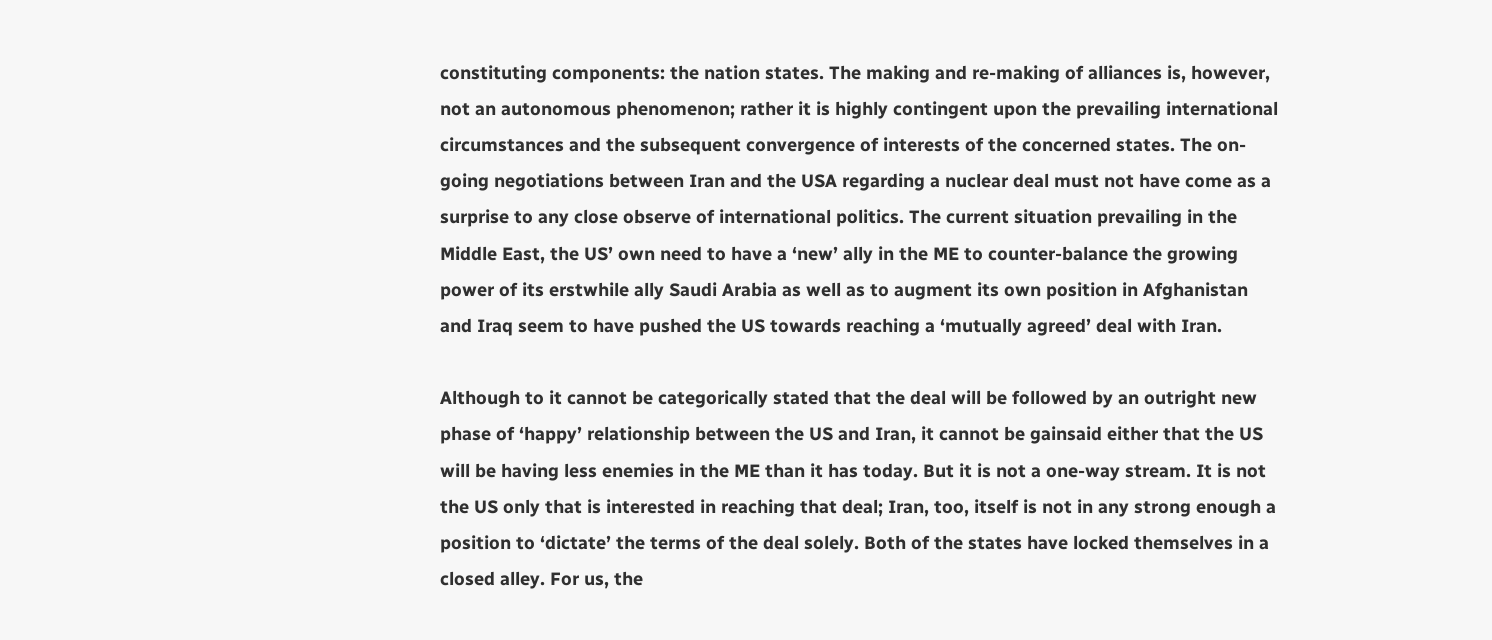constituting components: the nation states. The making and re-making of alliances is, however, not an autonomous phenomenon; rather it is highly contingent upon the prevailing international circumstances and the subsequent convergence of interests of the concerned states. The on-going negotiations between Iran and the USA regarding a nuclear deal must not have come as a surprise to any close observe of international politics. The current situation prevailing in the Middle East, the US’ own need to have a ‘new’ ally in the ME to counter-balance the growing power of its erstwhile ally Saudi Arabia as well as to augment its own position in Afghanistan and Iraq seem to have pushed the US towards reaching a ‘mutually agreed’ deal with Iran.

Although to it cannot be categorically stated that the deal will be followed by an outright new phase of ‘happy’ relationship between the US and Iran, it cannot be gainsaid either that the US will be having less enemies in the ME than it has today. But it is not a one-way stream. It is not the US only that is interested in reaching that deal; Iran, too, itself is not in any strong enough a position to ‘dictate’ the terms of the deal solely. Both of the states have locked themselves in a closed alley. For us, the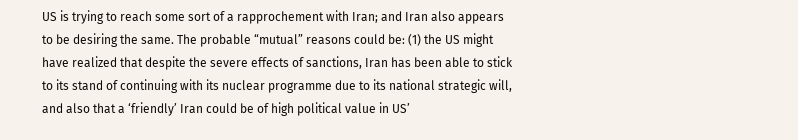US is trying to reach some sort of a rapprochement with Iran; and Iran also appears to be desiring the same. The probable “mutual” reasons could be: (1) the US might have realized that despite the severe effects of sanctions, Iran has been able to stick to its stand of continuing with its nuclear programme due to its national strategic will, and also that a ‘friendly’ Iran could be of high political value in US’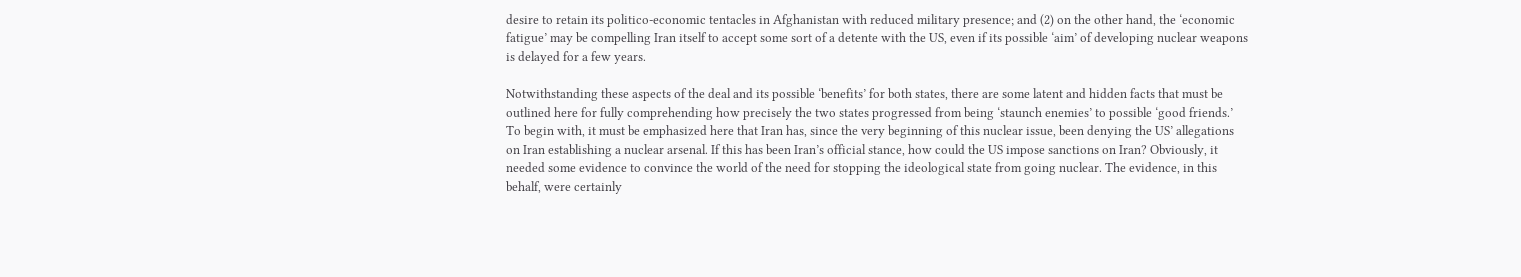desire to retain its politico-economic tentacles in Afghanistan with reduced military presence; and (2) on the other hand, the ‘economic fatigue’ may be compelling Iran itself to accept some sort of a detente with the US, even if its possible ‘aim’ of developing nuclear weapons is delayed for a few years.

Notwithstanding these aspects of the deal and its possible ‘benefits’ for both states, there are some latent and hidden facts that must be outlined here for fully comprehending how precisely the two states progressed from being ‘staunch enemies’ to possible ‘good friends.’ To begin with, it must be emphasized here that Iran has, since the very beginning of this nuclear issue, been denying the US’ allegations on Iran establishing a nuclear arsenal. If this has been Iran’s official stance, how could the US impose sanctions on Iran? Obviously, it needed some evidence to convince the world of the need for stopping the ideological state from going nuclear. The evidence, in this behalf, were certainly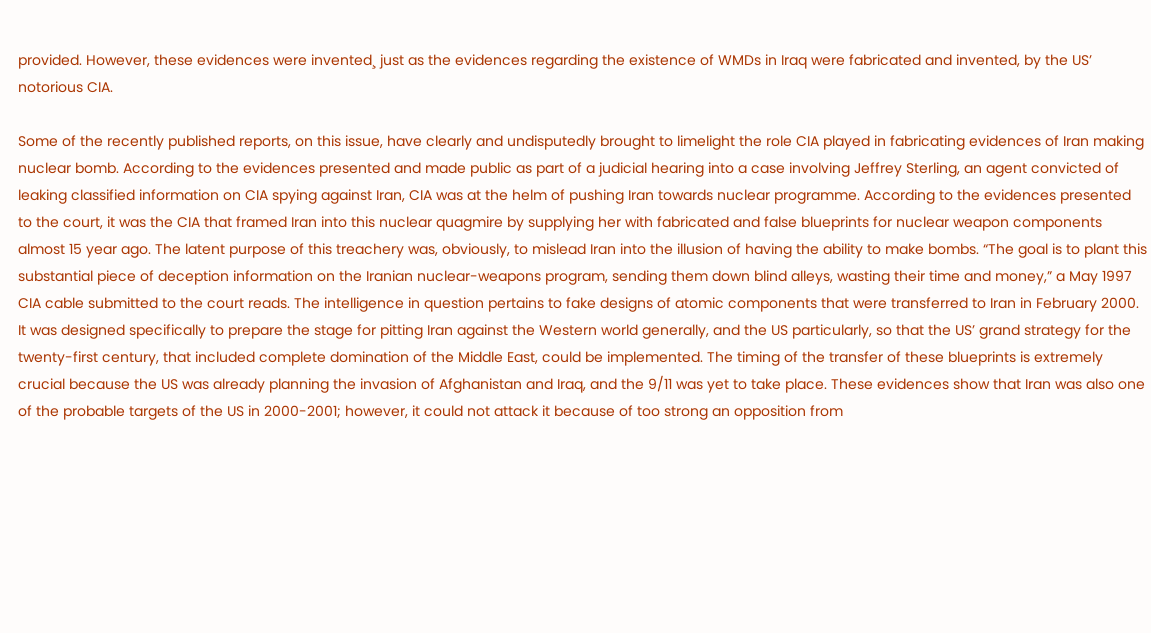provided. However, these evidences were invented¸ just as the evidences regarding the existence of WMDs in Iraq were fabricated and invented, by the US’ notorious CIA.

Some of the recently published reports, on this issue, have clearly and undisputedly brought to limelight the role CIA played in fabricating evidences of Iran making nuclear bomb. According to the evidences presented and made public as part of a judicial hearing into a case involving Jeffrey Sterling, an agent convicted of leaking classified information on CIA spying against Iran, CIA was at the helm of pushing Iran towards nuclear programme. According to the evidences presented to the court, it was the CIA that framed Iran into this nuclear quagmire by supplying her with fabricated and false blueprints for nuclear weapon components almost 15 year ago. The latent purpose of this treachery was, obviously, to mislead Iran into the illusion of having the ability to make bombs. “The goal is to plant this substantial piece of deception information on the Iranian nuclear-weapons program, sending them down blind alleys, wasting their time and money,” a May 1997 CIA cable submitted to the court reads. The intelligence in question pertains to fake designs of atomic components that were transferred to Iran in February 2000. It was designed specifically to prepare the stage for pitting Iran against the Western world generally, and the US particularly, so that the US’ grand strategy for the twenty-first century, that included complete domination of the Middle East, could be implemented. The timing of the transfer of these blueprints is extremely crucial because the US was already planning the invasion of Afghanistan and Iraq, and the 9/11 was yet to take place. These evidences show that Iran was also one of the probable targets of the US in 2000-2001; however, it could not attack it because of too strong an opposition from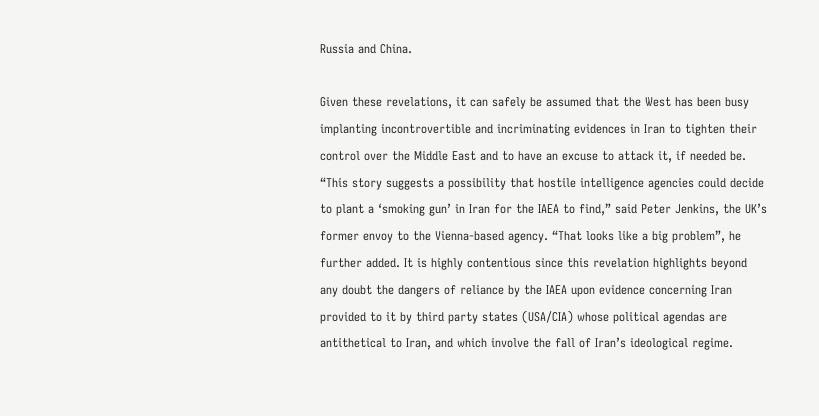Russia and China.

Given these revelations, it can safely be assumed that the West has been busy implanting incontrovertible and incriminating evidences in Iran to tighten their control over the Middle East and to have an excuse to attack it, if needed be. “This story suggests a possibility that hostile intelligence agencies could decide to plant a ‘smoking gun’ in Iran for the IAEA to find,” said Peter Jenkins, the UK’s former envoy to the Vienna-based agency. “That looks like a big problem”, he further added. It is highly contentious since this revelation highlights beyond any doubt the dangers of reliance by the IAEA upon evidence concerning Iran provided to it by third party states (USA/CIA) whose political agendas are antithetical to Iran, and which involve the fall of Iran’s ideological regime.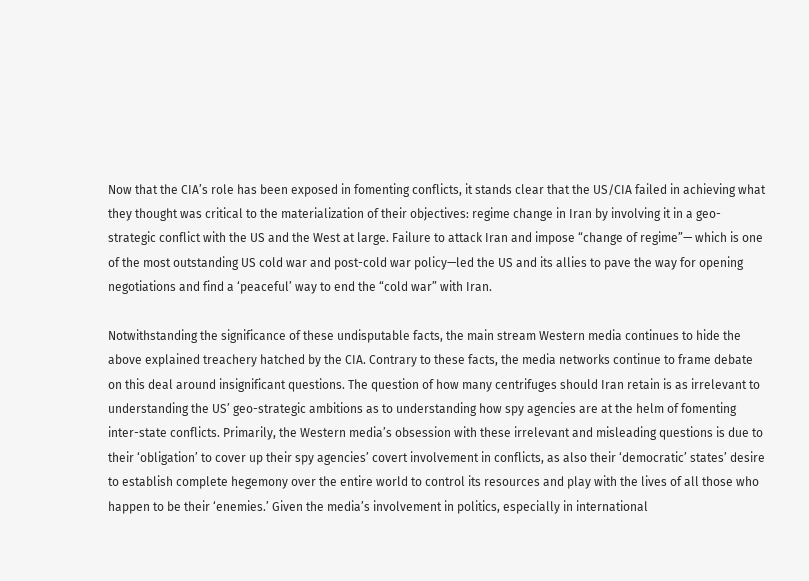Now that the CIA’s role has been exposed in fomenting conflicts, it stands clear that the US/CIA failed in achieving what they thought was critical to the materialization of their objectives: regime change in Iran by involving it in a geo-strategic conflict with the US and the West at large. Failure to attack Iran and impose “change of regime”— which is one of the most outstanding US cold war and post-cold war policy—led the US and its allies to pave the way for opening negotiations and find a ‘peaceful’ way to end the “cold war” with Iran.

Notwithstanding the significance of these undisputable facts, the main stream Western media continues to hide the above explained treachery hatched by the CIA. Contrary to these facts, the media networks continue to frame debate on this deal around insignificant questions. The question of how many centrifuges should Iran retain is as irrelevant to understanding the US’ geo-strategic ambitions as to understanding how spy agencies are at the helm of fomenting inter-state conflicts. Primarily, the Western media’s obsession with these irrelevant and misleading questions is due to their ‘obligation’ to cover up their spy agencies’ covert involvement in conflicts, as also their ‘democratic’ states’ desire to establish complete hegemony over the entire world to control its resources and play with the lives of all those who happen to be their ‘enemies.’ Given the media’s involvement in politics, especially in international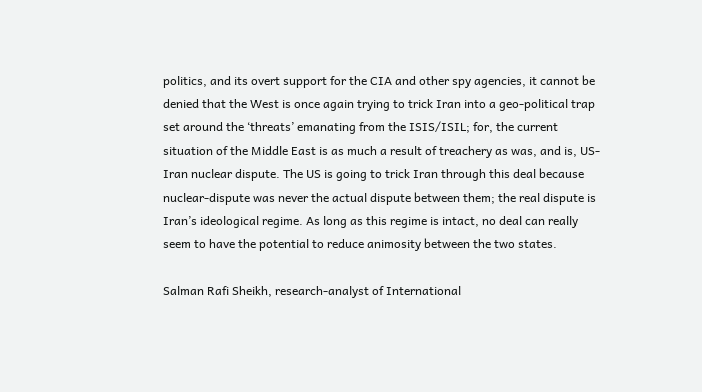politics, and its overt support for the CIA and other spy agencies, it cannot be denied that the West is once again trying to trick Iran into a geo-political trap set around the ‘threats’ emanating from the ISIS/ISIL; for, the current situation of the Middle East is as much a result of treachery as was, and is, US-Iran nuclear dispute. The US is going to trick Iran through this deal because nuclear-dispute was never the actual dispute between them; the real dispute is Iran’s ideological regime. As long as this regime is intact, no deal can really seem to have the potential to reduce animosity between the two states.

Salman Rafi Sheikh, research-analyst of International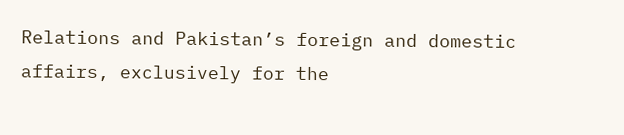Relations and Pakistan’s foreign and domestic affairs, exclusively for the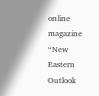online magazine “New Eastern Outlook